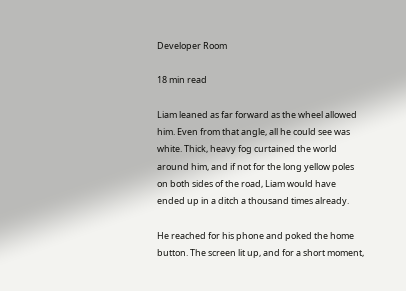Developer Room

18 min read

Liam leaned as far forward as the wheel allowed him. Even from that angle, all he could see was white. Thick, heavy fog curtained the world around him, and if not for the long yellow poles on both sides of the road, Liam would have ended up in a ditch a thousand times already.

He reached for his phone and poked the home button. The screen lit up, and for a short moment,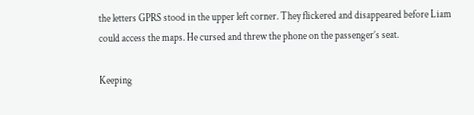the letters GPRS stood in the upper left corner. They flickered and disappeared before Liam could access the maps. He cursed and threw the phone on the passenger’s seat.

Keeping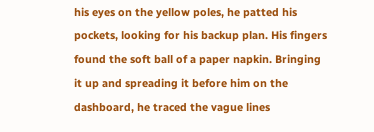his eyes on the yellow poles, he patted his pockets, looking for his backup plan. His fingers found the soft ball of a paper napkin. Bringing it up and spreading it before him on the dashboard, he traced the vague lines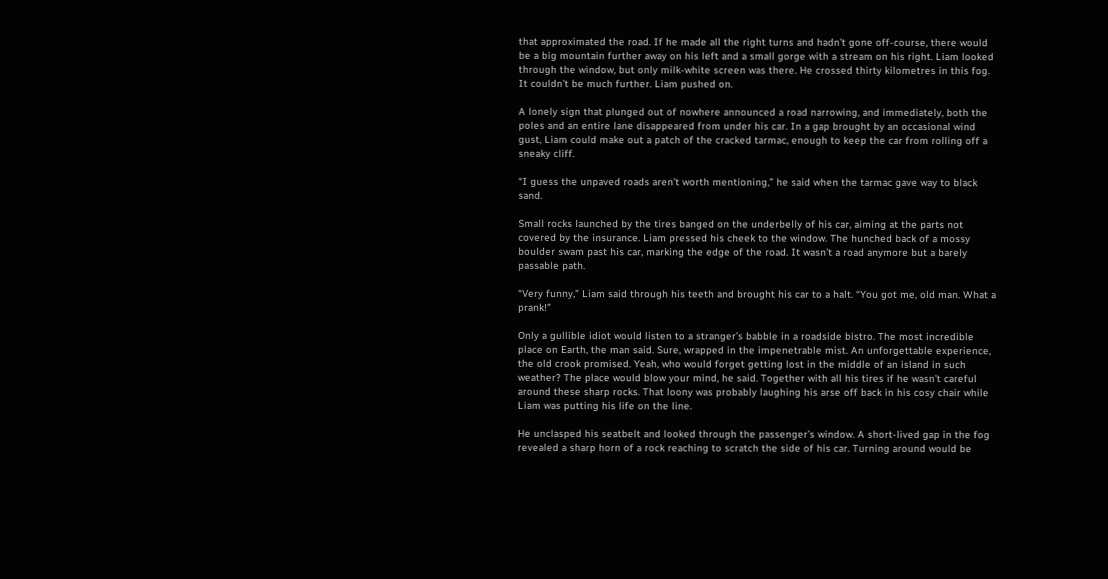that approximated the road. If he made all the right turns and hadn’t gone off-course, there would be a big mountain further away on his left and a small gorge with a stream on his right. Liam looked through the window, but only milk-white screen was there. He crossed thirty kilometres in this fog. It couldn’t be much further. Liam pushed on.

A lonely sign that plunged out of nowhere announced a road narrowing, and immediately, both the poles and an entire lane disappeared from under his car. In a gap brought by an occasional wind gust, Liam could make out a patch of the cracked tarmac, enough to keep the car from rolling off a sneaky cliff.

“I guess the unpaved roads aren’t worth mentioning,” he said when the tarmac gave way to black sand.

Small rocks launched by the tires banged on the underbelly of his car, aiming at the parts not covered by the insurance. Liam pressed his cheek to the window. The hunched back of a mossy boulder swam past his car, marking the edge of the road. It wasn’t a road anymore but a barely passable path.

“Very funny,” Liam said through his teeth and brought his car to a halt. “You got me, old man. What a prank!”

Only a gullible idiot would listen to a stranger’s babble in a roadside bistro. The most incredible place on Earth, the man said. Sure, wrapped in the impenetrable mist. An unforgettable experience, the old crook promised. Yeah, who would forget getting lost in the middle of an island in such weather? The place would blow your mind, he said. Together with all his tires if he wasn’t careful around these sharp rocks. That loony was probably laughing his arse off back in his cosy chair while Liam was putting his life on the line.

He unclasped his seatbelt and looked through the passenger’s window. A short-lived gap in the fog revealed a sharp horn of a rock reaching to scratch the side of his car. Turning around would be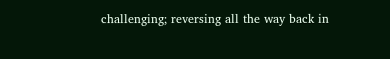challenging; reversing all the way back in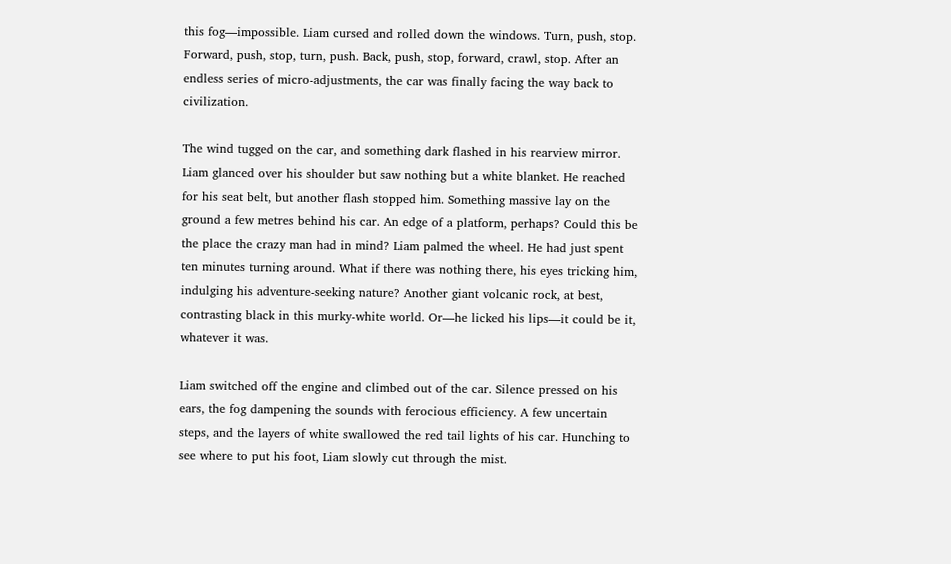this fog—impossible. Liam cursed and rolled down the windows. Turn, push, stop. Forward, push, stop, turn, push. Back, push, stop, forward, crawl, stop. After an endless series of micro-adjustments, the car was finally facing the way back to civilization.

The wind tugged on the car, and something dark flashed in his rearview mirror. Liam glanced over his shoulder but saw nothing but a white blanket. He reached for his seat belt, but another flash stopped him. Something massive lay on the ground a few metres behind his car. An edge of a platform, perhaps? Could this be the place the crazy man had in mind? Liam palmed the wheel. He had just spent ten minutes turning around. What if there was nothing there, his eyes tricking him, indulging his adventure-seeking nature? Another giant volcanic rock, at best, contrasting black in this murky-white world. Or—he licked his lips—it could be it, whatever it was.

Liam switched off the engine and climbed out of the car. Silence pressed on his ears, the fog dampening the sounds with ferocious efficiency. A few uncertain steps, and the layers of white swallowed the red tail lights of his car. Hunching to see where to put his foot, Liam slowly cut through the mist.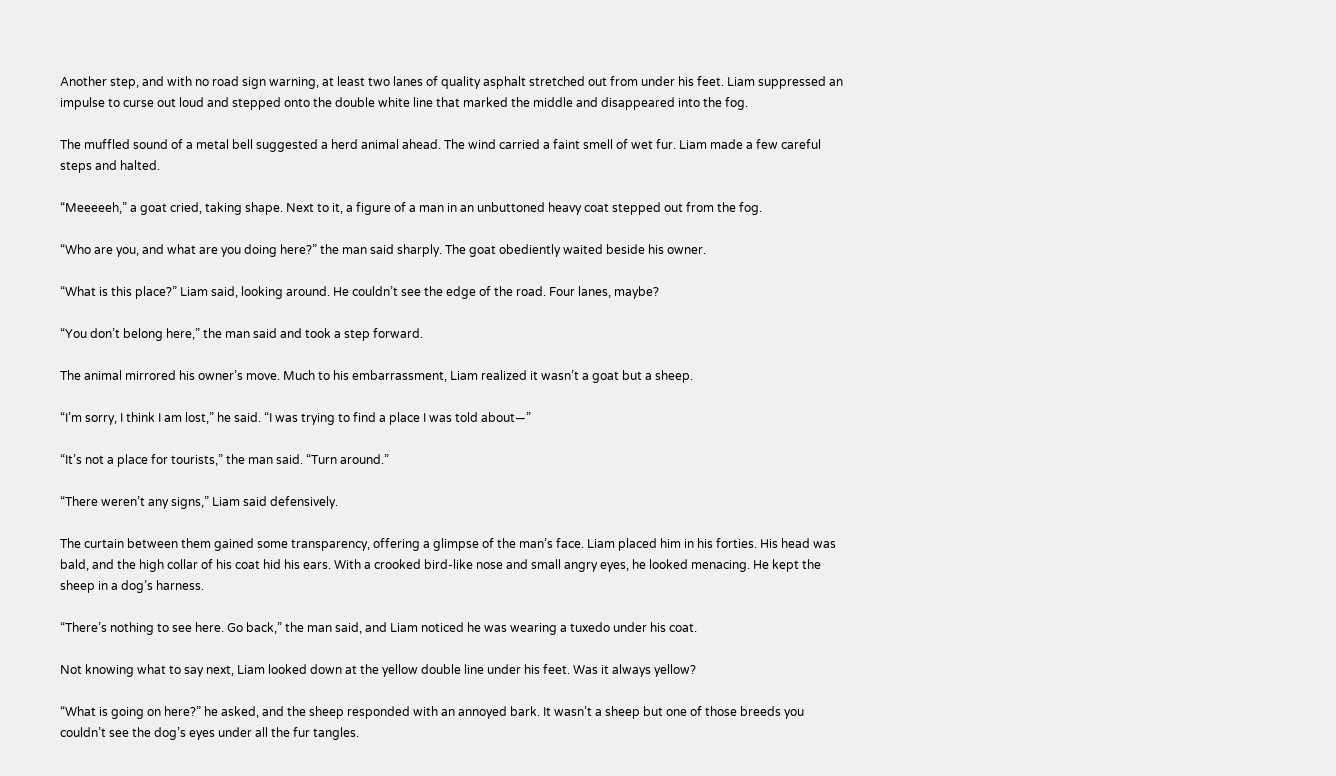Another step, and with no road sign warning, at least two lanes of quality asphalt stretched out from under his feet. Liam suppressed an impulse to curse out loud and stepped onto the double white line that marked the middle and disappeared into the fog.

The muffled sound of a metal bell suggested a herd animal ahead. The wind carried a faint smell of wet fur. Liam made a few careful steps and halted.

“Meeeeeh,” a goat cried, taking shape. Next to it, a figure of a man in an unbuttoned heavy coat stepped out from the fog.

“Who are you, and what are you doing here?” the man said sharply. The goat obediently waited beside his owner.

“What is this place?” Liam said, looking around. He couldn’t see the edge of the road. Four lanes, maybe?

“You don’t belong here,” the man said and took a step forward.

The animal mirrored his owner’s move. Much to his embarrassment, Liam realized it wasn’t a goat but a sheep.

“I’m sorry, I think I am lost,” he said. “I was trying to find a place I was told about—”

“It’s not a place for tourists,” the man said. “Turn around.”

“There weren’t any signs,” Liam said defensively.

The curtain between them gained some transparency, offering a glimpse of the man’s face. Liam placed him in his forties. His head was bald, and the high collar of his coat hid his ears. With a crooked bird-like nose and small angry eyes, he looked menacing. He kept the sheep in a dog’s harness.

“There’s nothing to see here. Go back,” the man said, and Liam noticed he was wearing a tuxedo under his coat.

Not knowing what to say next, Liam looked down at the yellow double line under his feet. Was it always yellow?

“What is going on here?” he asked, and the sheep responded with an annoyed bark. It wasn’t a sheep but one of those breeds you couldn’t see the dog’s eyes under all the fur tangles.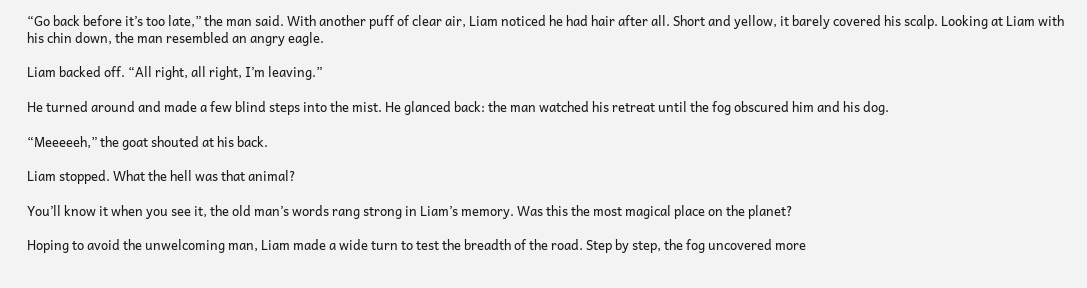“Go back before it’s too late,” the man said. With another puff of clear air, Liam noticed he had hair after all. Short and yellow, it barely covered his scalp. Looking at Liam with his chin down, the man resembled an angry eagle.

Liam backed off. “All right, all right, I’m leaving.”

He turned around and made a few blind steps into the mist. He glanced back: the man watched his retreat until the fog obscured him and his dog.

“Meeeeeh,” the goat shouted at his back.

Liam stopped. What the hell was that animal?

You’ll know it when you see it, the old man’s words rang strong in Liam’s memory. Was this the most magical place on the planet?

Hoping to avoid the unwelcoming man, Liam made a wide turn to test the breadth of the road. Step by step, the fog uncovered more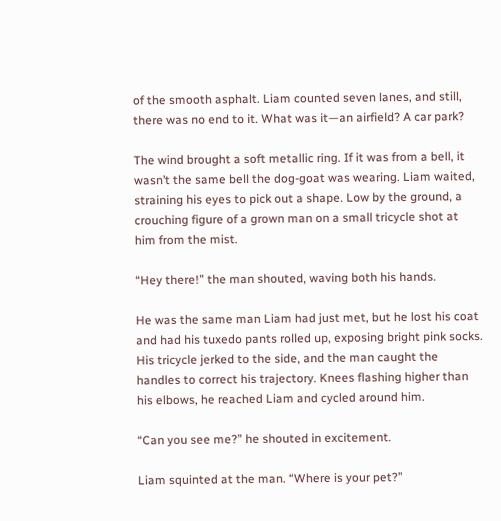of the smooth asphalt. Liam counted seven lanes, and still, there was no end to it. What was it—an airfield? A car park?

The wind brought a soft metallic ring. If it was from a bell, it wasn’t the same bell the dog-goat was wearing. Liam waited, straining his eyes to pick out a shape. Low by the ground, a crouching figure of a grown man on a small tricycle shot at him from the mist.

“Hey there!” the man shouted, waving both his hands.

He was the same man Liam had just met, but he lost his coat and had his tuxedo pants rolled up, exposing bright pink socks. His tricycle jerked to the side, and the man caught the handles to correct his trajectory. Knees flashing higher than his elbows, he reached Liam and cycled around him.

“Can you see me?” he shouted in excitement.

Liam squinted at the man. “Where is your pet?”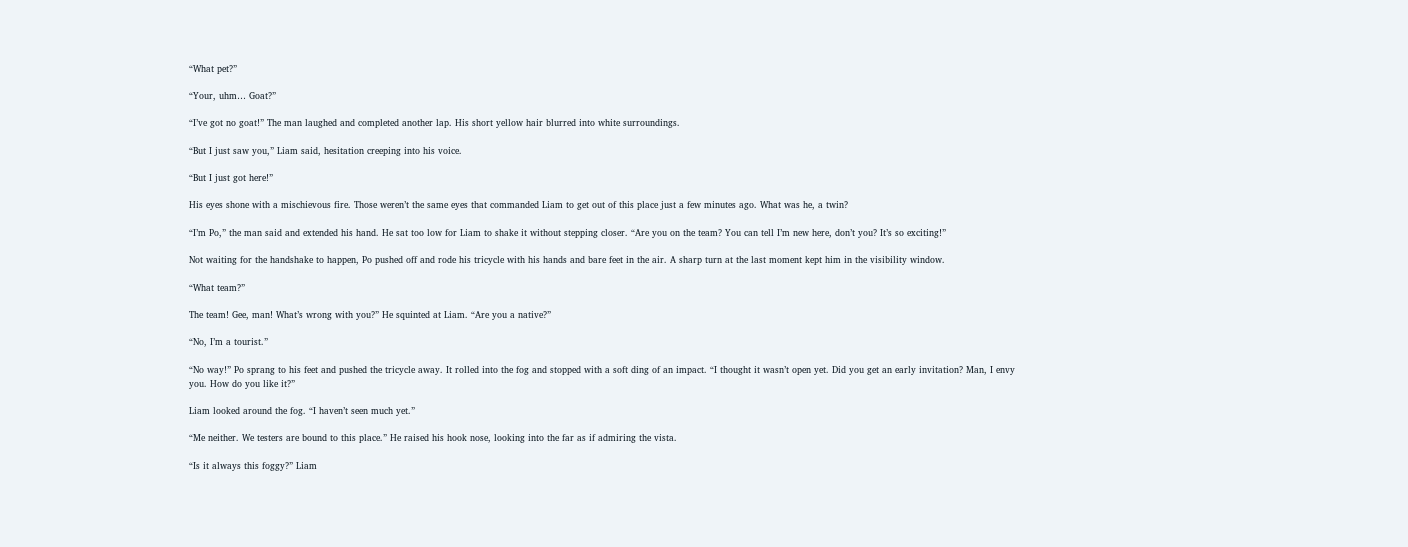“What pet?”

“Your, uhm… Goat?”

“I’ve got no goat!” The man laughed and completed another lap. His short yellow hair blurred into white surroundings.

“But I just saw you,” Liam said, hesitation creeping into his voice.

“But I just got here!”

His eyes shone with a mischievous fire. Those weren’t the same eyes that commanded Liam to get out of this place just a few minutes ago. What was he, a twin?

“I’m Po,” the man said and extended his hand. He sat too low for Liam to shake it without stepping closer. “Are you on the team? You can tell I’m new here, don’t you? It’s so exciting!”

Not waiting for the handshake to happen, Po pushed off and rode his tricycle with his hands and bare feet in the air. A sharp turn at the last moment kept him in the visibility window.

“What team?”

The team! Gee, man! What’s wrong with you?” He squinted at Liam. “Are you a native?”

“No, I’m a tourist.”

“No way!” Po sprang to his feet and pushed the tricycle away. It rolled into the fog and stopped with a soft ding of an impact. “I thought it wasn’t open yet. Did you get an early invitation? Man, I envy you. How do you like it?”

Liam looked around the fog. “I haven’t seen much yet.”

“Me neither. We testers are bound to this place.” He raised his hook nose, looking into the far as if admiring the vista.

“Is it always this foggy?” Liam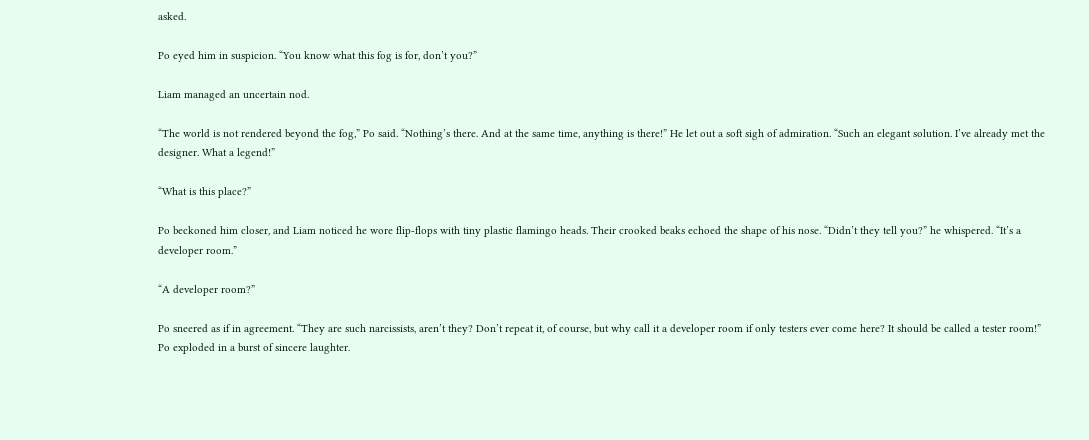asked.

Po eyed him in suspicion. “You know what this fog is for, don’t you?”

Liam managed an uncertain nod.

“The world is not rendered beyond the fog,” Po said. “Nothing’s there. And at the same time, anything is there!” He let out a soft sigh of admiration. “Such an elegant solution. I’ve already met the designer. What a legend!”

“What is this place?”

Po beckoned him closer, and Liam noticed he wore flip-flops with tiny plastic flamingo heads. Their crooked beaks echoed the shape of his nose. “Didn’t they tell you?” he whispered. “It’s a developer room.”

“A developer room?”

Po sneered as if in agreement. “They are such narcissists, aren’t they? Don’t repeat it, of course, but why call it a developer room if only testers ever come here? It should be called a tester room!” Po exploded in a burst of sincere laughter.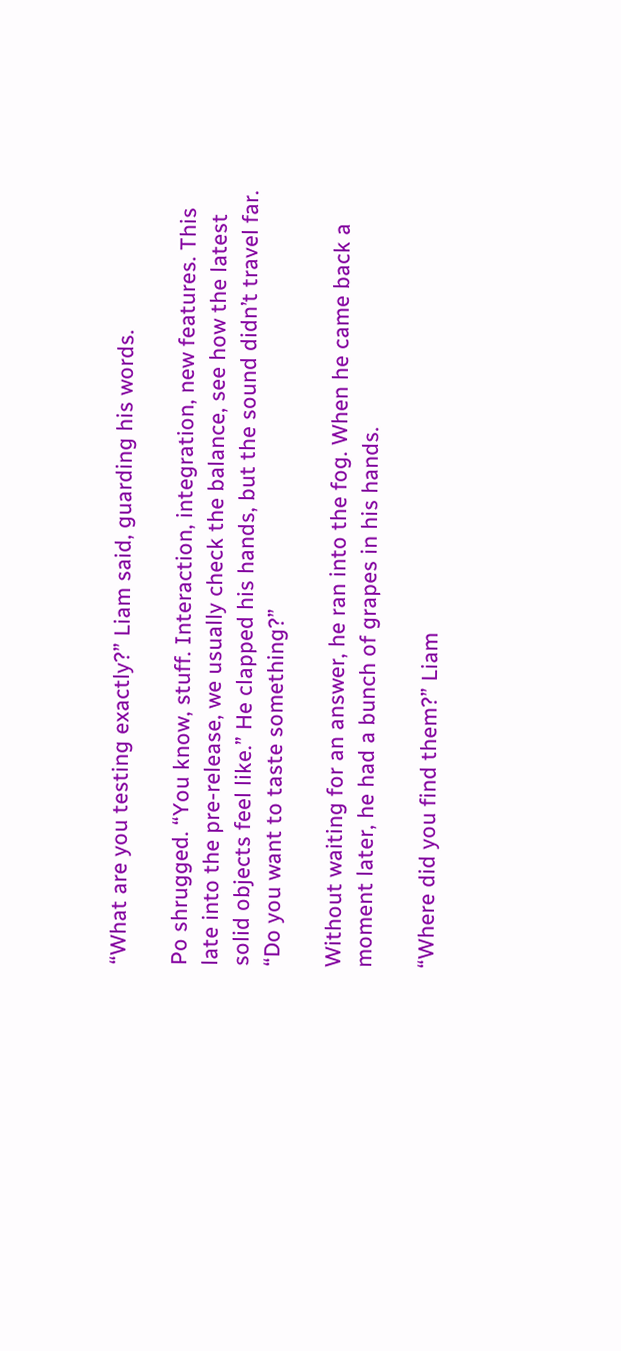“What are you testing exactly?” Liam said, guarding his words.

Po shrugged. “You know, stuff. Interaction, integration, new features. This late into the pre-release, we usually check the balance, see how the latest solid objects feel like.” He clapped his hands, but the sound didn’t travel far. “Do you want to taste something?”

Without waiting for an answer, he ran into the fog. When he came back a moment later, he had a bunch of grapes in his hands.

“Where did you find them?” Liam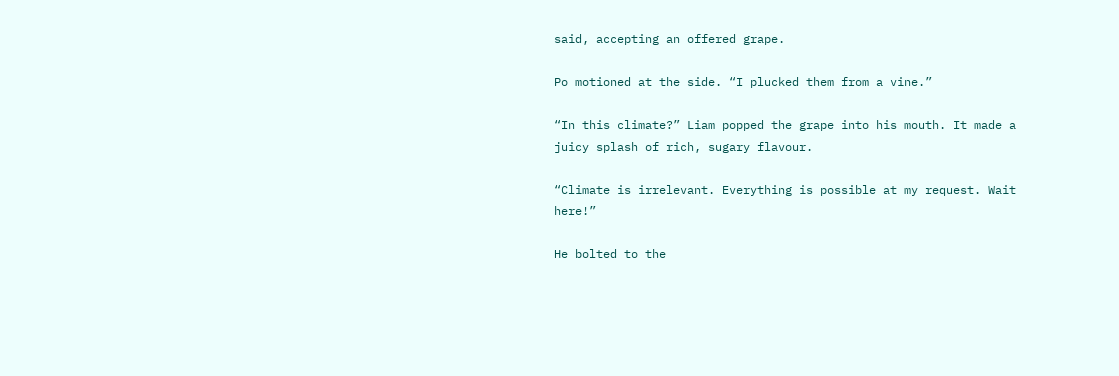said, accepting an offered grape.

Po motioned at the side. “I plucked them from a vine.”

“In this climate?” Liam popped the grape into his mouth. It made a juicy splash of rich, sugary flavour.

“Climate is irrelevant. Everything is possible at my request. Wait here!”

He bolted to the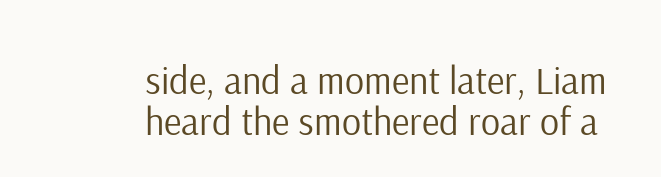side, and a moment later, Liam heard the smothered roar of a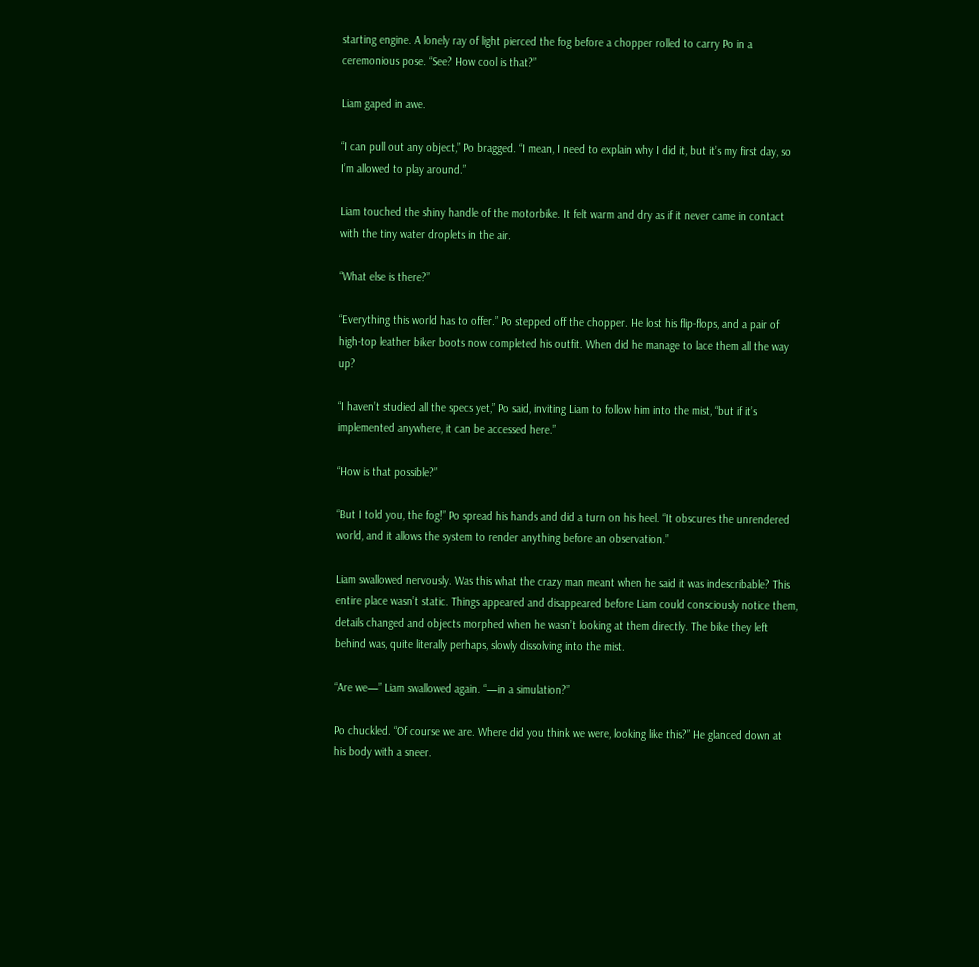starting engine. A lonely ray of light pierced the fog before a chopper rolled to carry Po in a ceremonious pose. “See? How cool is that?”

Liam gaped in awe.

“I can pull out any object,” Po bragged. “I mean, I need to explain why I did it, but it’s my first day, so I’m allowed to play around.”

Liam touched the shiny handle of the motorbike. It felt warm and dry as if it never came in contact with the tiny water droplets in the air.

“What else is there?”

“Everything this world has to offer.” Po stepped off the chopper. He lost his flip-flops, and a pair of high-top leather biker boots now completed his outfit. When did he manage to lace them all the way up?

“I haven’t studied all the specs yet,” Po said, inviting Liam to follow him into the mist, “but if it’s implemented anywhere, it can be accessed here.”

“How is that possible?”

“But I told you, the fog!” Po spread his hands and did a turn on his heel. “It obscures the unrendered world, and it allows the system to render anything before an observation.”

Liam swallowed nervously. Was this what the crazy man meant when he said it was indescribable? This entire place wasn’t static. Things appeared and disappeared before Liam could consciously notice them, details changed and objects morphed when he wasn’t looking at them directly. The bike they left behind was, quite literally perhaps, slowly dissolving into the mist.

“Are we—” Liam swallowed again. “—in a simulation?”

Po chuckled. “Of course we are. Where did you think we were, looking like this?” He glanced down at his body with a sneer.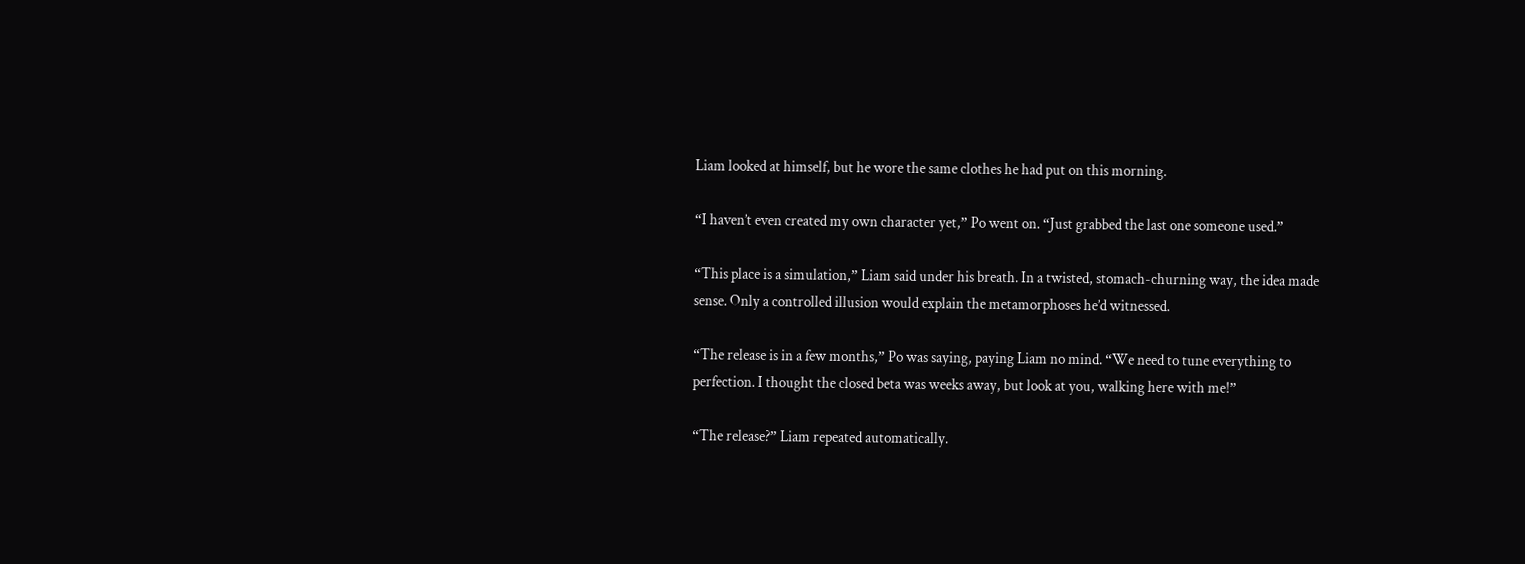Liam looked at himself, but he wore the same clothes he had put on this morning.

“I haven’t even created my own character yet,” Po went on. “Just grabbed the last one someone used.”

“This place is a simulation,” Liam said under his breath. In a twisted, stomach-churning way, the idea made sense. Only a controlled illusion would explain the metamorphoses he’d witnessed.

“The release is in a few months,” Po was saying, paying Liam no mind. “We need to tune everything to perfection. I thought the closed beta was weeks away, but look at you, walking here with me!”

“The release?” Liam repeated automatically.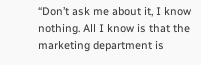“Don’t ask me about it, I know nothing. All I know is that the marketing department is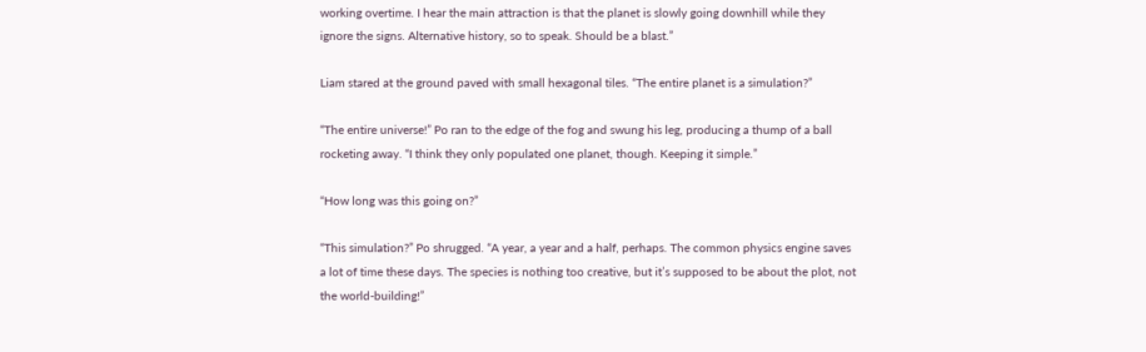working overtime. I hear the main attraction is that the planet is slowly going downhill while they ignore the signs. Alternative history, so to speak. Should be a blast.”

Liam stared at the ground paved with small hexagonal tiles. “The entire planet is a simulation?”

“The entire universe!” Po ran to the edge of the fog and swung his leg, producing a thump of a ball rocketing away. “I think they only populated one planet, though. Keeping it simple.”

“How long was this going on?”

“This simulation?” Po shrugged. “A year, a year and a half, perhaps. The common physics engine saves a lot of time these days. The species is nothing too creative, but it’s supposed to be about the plot, not the world-building!”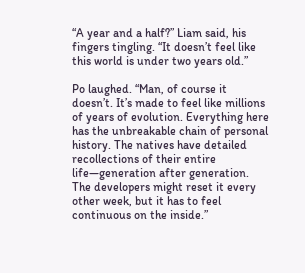“A year and a half?” Liam said, his fingers tingling. “It doesn’t feel like this world is under two years old.”

Po laughed. “Man, of course it doesn’t. It’s made to feel like millions of years of evolution. Everything here has the unbreakable chain of personal history. The natives have detailed recollections of their entire life—generation after generation. The developers might reset it every other week, but it has to feel continuous on the inside.”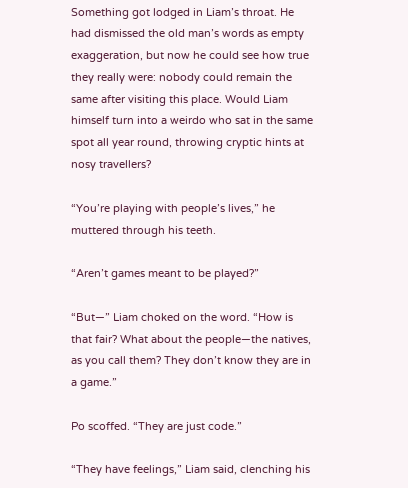Something got lodged in Liam’s throat. He had dismissed the old man’s words as empty exaggeration, but now he could see how true they really were: nobody could remain the same after visiting this place. Would Liam himself turn into a weirdo who sat in the same spot all year round, throwing cryptic hints at nosy travellers?

“You’re playing with people’s lives,” he muttered through his teeth.

“Aren’t games meant to be played?”

“But—” Liam choked on the word. “How is that fair? What about the people—the natives, as you call them? They don’t know they are in a game.”

Po scoffed. “They are just code.”

“They have feelings,” Liam said, clenching his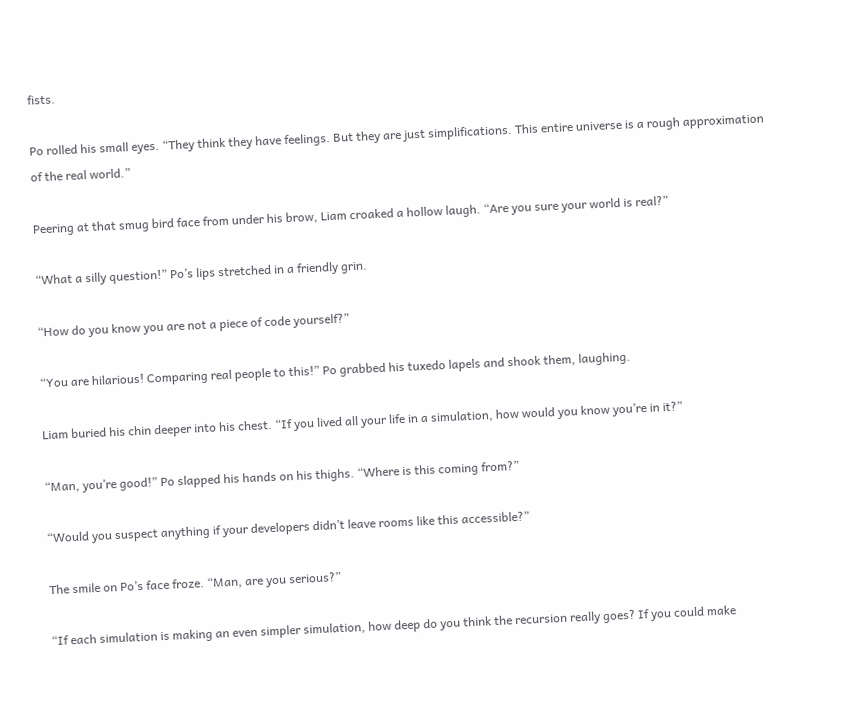fists.

Po rolled his small eyes. “They think they have feelings. But they are just simplifications. This entire universe is a rough approximation of the real world.”

Peering at that smug bird face from under his brow, Liam croaked a hollow laugh. “Are you sure your world is real?”

“What a silly question!” Po’s lips stretched in a friendly grin.

“How do you know you are not a piece of code yourself?”

“You are hilarious! Comparing real people to this!” Po grabbed his tuxedo lapels and shook them, laughing.

Liam buried his chin deeper into his chest. “If you lived all your life in a simulation, how would you know you’re in it?”

“Man, you’re good!” Po slapped his hands on his thighs. “Where is this coming from?”

“Would you suspect anything if your developers didn’t leave rooms like this accessible?”

The smile on Po’s face froze. “Man, are you serious?”

“If each simulation is making an even simpler simulation, how deep do you think the recursion really goes? If you could make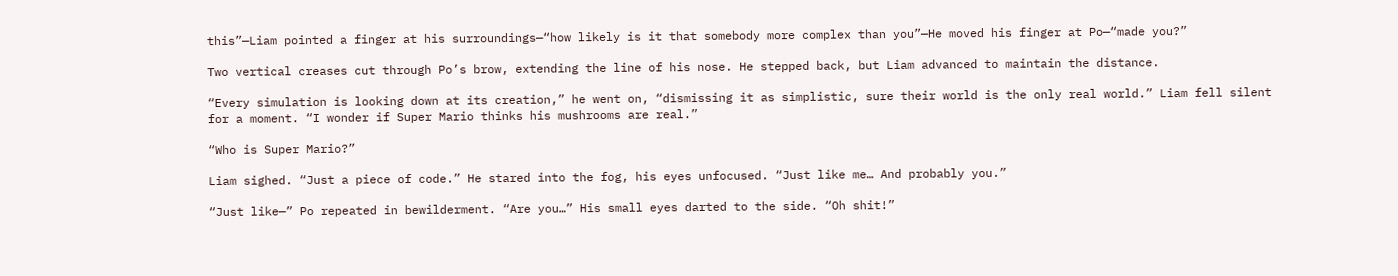this”—Liam pointed a finger at his surroundings—“how likely is it that somebody more complex than you”—He moved his finger at Po—“made you?”

Two vertical creases cut through Po’s brow, extending the line of his nose. He stepped back, but Liam advanced to maintain the distance.

“Every simulation is looking down at its creation,” he went on, “dismissing it as simplistic, sure their world is the only real world.” Liam fell silent for a moment. “I wonder if Super Mario thinks his mushrooms are real.”

“Who is Super Mario?”

Liam sighed. “Just a piece of code.” He stared into the fog, his eyes unfocused. “Just like me… And probably you.”

“Just like—” Po repeated in bewilderment. “Are you…” His small eyes darted to the side. “Oh shit!”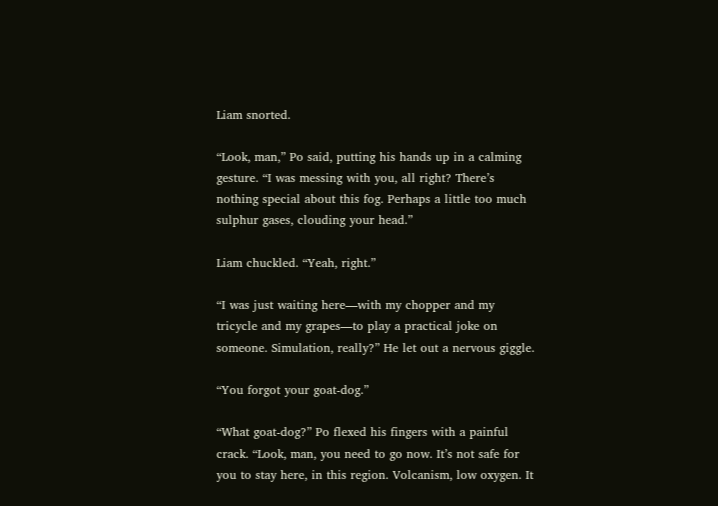Liam snorted.

“Look, man,” Po said, putting his hands up in a calming gesture. “I was messing with you, all right? There’s nothing special about this fog. Perhaps a little too much sulphur gases, clouding your head.”

Liam chuckled. “Yeah, right.”

“I was just waiting here—with my chopper and my tricycle and my grapes—to play a practical joke on someone. Simulation, really?” He let out a nervous giggle.

“You forgot your goat-dog.”

“What goat-dog?” Po flexed his fingers with a painful crack. “Look, man, you need to go now. It’s not safe for you to stay here, in this region. Volcanism, low oxygen. It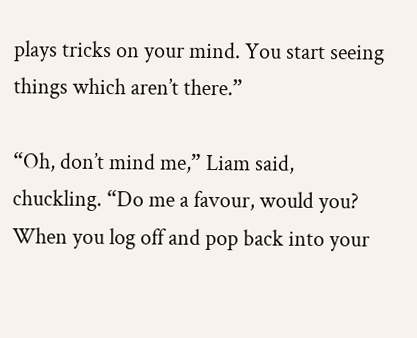plays tricks on your mind. You start seeing things which aren’t there.”

“Oh, don’t mind me,” Liam said, chuckling. “Do me a favour, would you? When you log off and pop back into your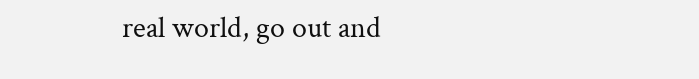real world, go out and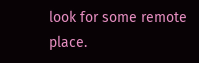look for some remote place.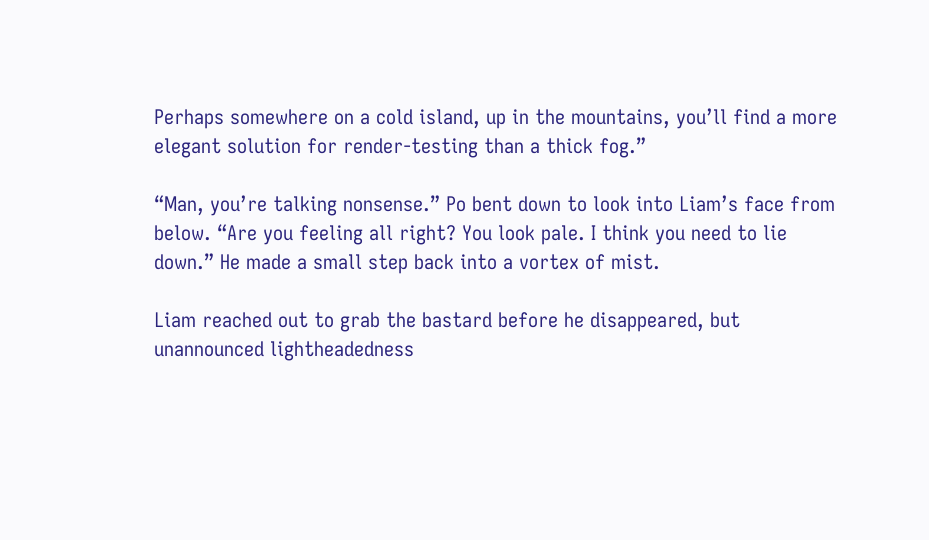Perhaps somewhere on a cold island, up in the mountains, you’ll find a more elegant solution for render-testing than a thick fog.”

“Man, you’re talking nonsense.” Po bent down to look into Liam’s face from below. “Are you feeling all right? You look pale. I think you need to lie down.” He made a small step back into a vortex of mist.

Liam reached out to grab the bastard before he disappeared, but unannounced lightheadedness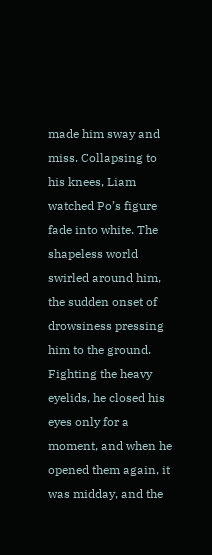made him sway and miss. Collapsing to his knees, Liam watched Po’s figure fade into white. The shapeless world swirled around him, the sudden onset of drowsiness pressing him to the ground. Fighting the heavy eyelids, he closed his eyes only for a moment, and when he opened them again, it was midday, and the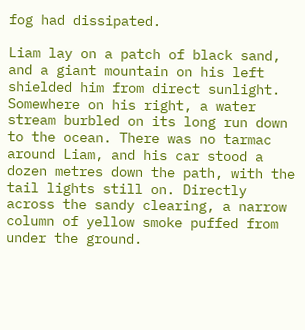fog had dissipated.

Liam lay on a patch of black sand, and a giant mountain on his left shielded him from direct sunlight. Somewhere on his right, a water stream burbled on its long run down to the ocean. There was no tarmac around Liam, and his car stood a dozen metres down the path, with the tail lights still on. Directly across the sandy clearing, a narrow column of yellow smoke puffed from under the ground.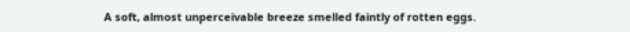A soft, almost unperceivable breeze smelled faintly of rotten eggs.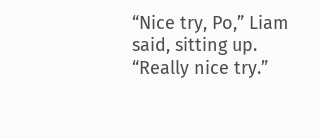“Nice try, Po,” Liam said, sitting up. “Really nice try.”